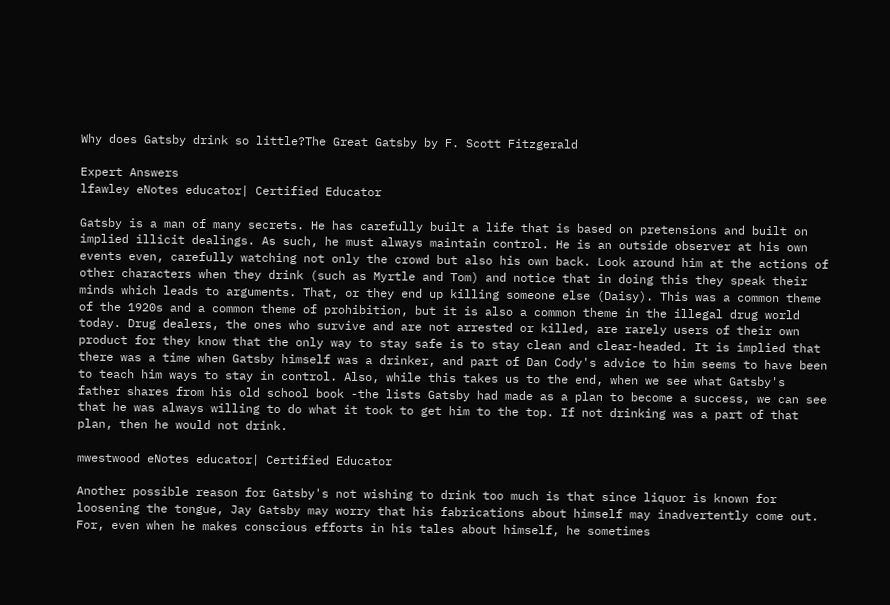Why does Gatsby drink so little?The Great Gatsby by F. Scott Fitzgerald

Expert Answers
lfawley eNotes educator| Certified Educator

Gatsby is a man of many secrets. He has carefully built a life that is based on pretensions and built on implied illicit dealings. As such, he must always maintain control. He is an outside observer at his own events even, carefully watching not only the crowd but also his own back. Look around him at the actions of other characters when they drink (such as Myrtle and Tom) and notice that in doing this they speak their minds which leads to arguments. That, or they end up killing someone else (Daisy). This was a common theme of the 1920s and a common theme of prohibition, but it is also a common theme in the illegal drug world today. Drug dealers, the ones who survive and are not arrested or killed, are rarely users of their own product for they know that the only way to stay safe is to stay clean and clear-headed. It is implied that there was a time when Gatsby himself was a drinker, and part of Dan Cody's advice to him seems to have been to teach him ways to stay in control. Also, while this takes us to the end, when we see what Gatsby's father shares from his old school book -the lists Gatsby had made as a plan to become a success, we can see that he was always willing to do what it took to get him to the top. If not drinking was a part of that plan, then he would not drink.

mwestwood eNotes educator| Certified Educator

Another possible reason for Gatsby's not wishing to drink too much is that since liquor is known for loosening the tongue, Jay Gatsby may worry that his fabrications about himself may inadvertently come out.  For, even when he makes conscious efforts in his tales about himself, he sometimes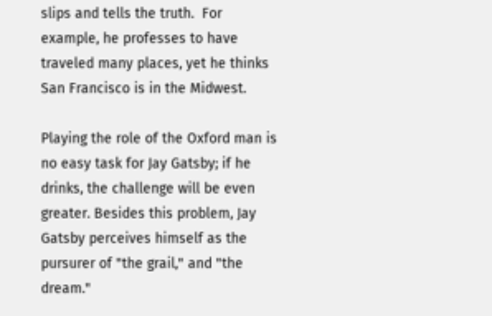slips and tells the truth.  For example, he professes to have traveled many places, yet he thinks San Francisco is in the Midwest.

Playing the role of the Oxford man is no easy task for Jay Gatsby; if he drinks, the challenge will be even greater. Besides this problem, Jay Gatsby perceives himself as the pursurer of "the grail," and "the dream."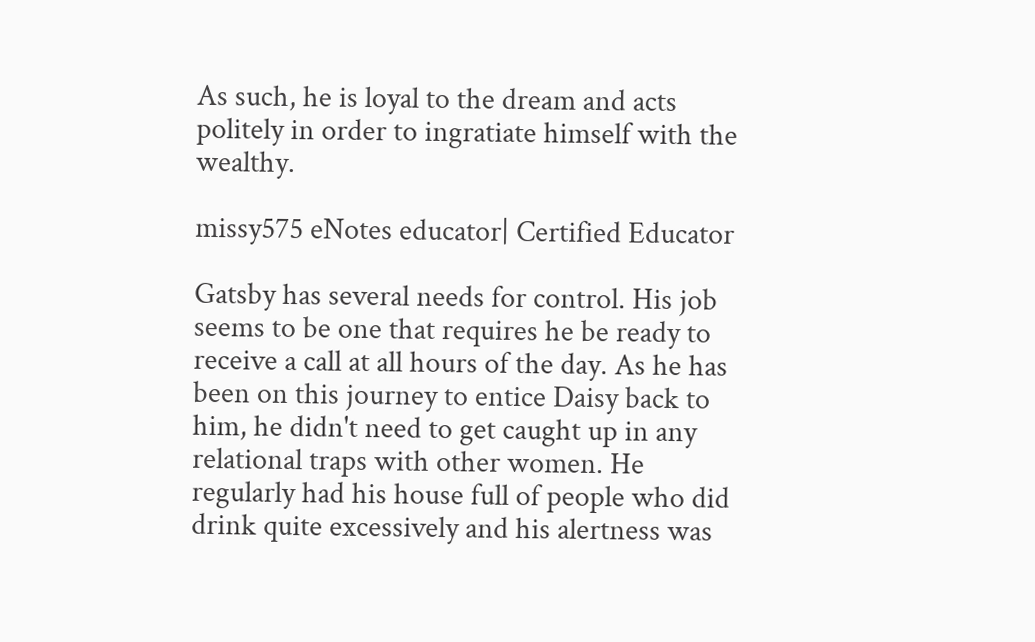As such, he is loyal to the dream and acts politely in order to ingratiate himself with the wealthy.

missy575 eNotes educator| Certified Educator

Gatsby has several needs for control. His job seems to be one that requires he be ready to receive a call at all hours of the day. As he has been on this journey to entice Daisy back to him, he didn't need to get caught up in any relational traps with other women. He regularly had his house full of people who did drink quite excessively and his alertness was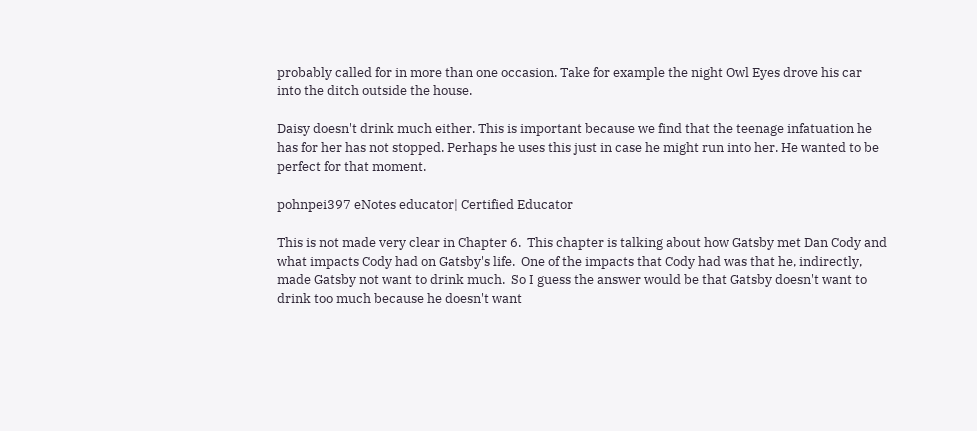probably called for in more than one occasion. Take for example the night Owl Eyes drove his car into the ditch outside the house.

Daisy doesn't drink much either. This is important because we find that the teenage infatuation he has for her has not stopped. Perhaps he uses this just in case he might run into her. He wanted to be perfect for that moment.

pohnpei397 eNotes educator| Certified Educator

This is not made very clear in Chapter 6.  This chapter is talking about how Gatsby met Dan Cody and what impacts Cody had on Gatsby's life.  One of the impacts that Cody had was that he, indirectly, made Gatsby not want to drink much.  So I guess the answer would be that Gatsby doesn't want to drink too much because he doesn't want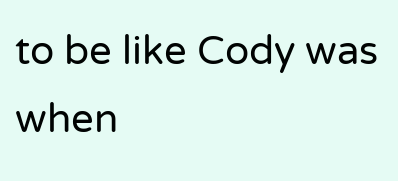to be like Cody was when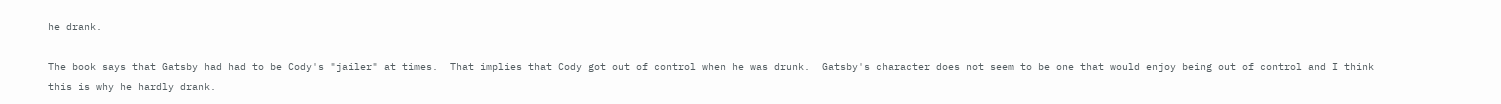he drank.

The book says that Gatsby had had to be Cody's "jailer" at times.  That implies that Cody got out of control when he was drunk.  Gatsby's character does not seem to be one that would enjoy being out of control and I think this is why he hardly drank.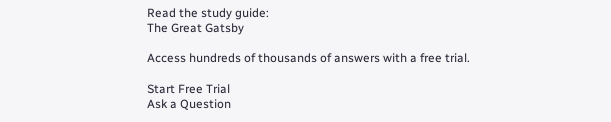Read the study guide:
The Great Gatsby

Access hundreds of thousands of answers with a free trial.

Start Free Trial
Ask a Question